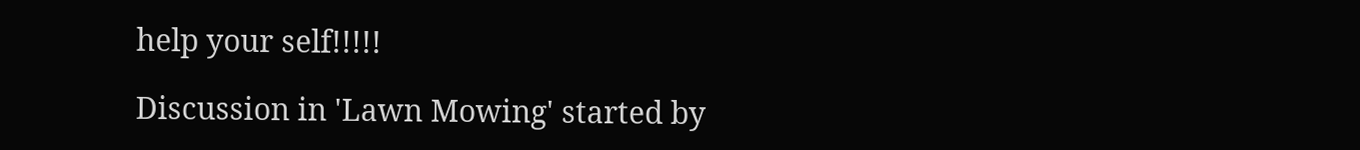help your self!!!!!

Discussion in 'Lawn Mowing' started by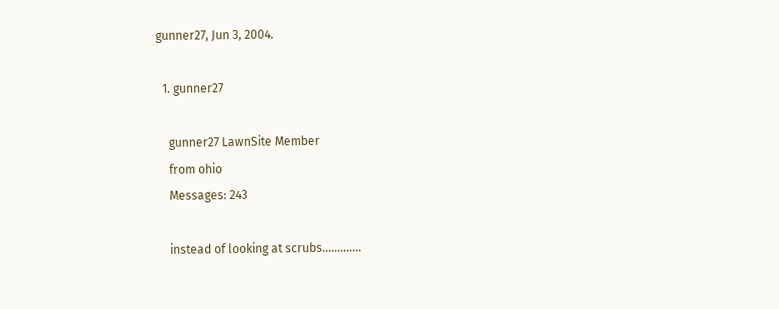gunner27, Jun 3, 2004.

  1. gunner27

    gunner27 LawnSite Member
    from ohio
    Messages: 243

    instead of looking at scrubs.............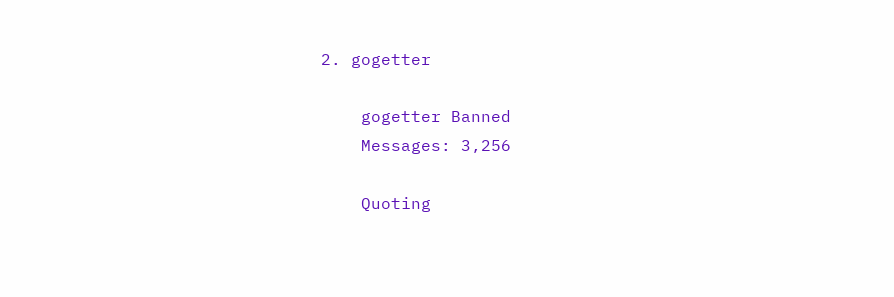2. gogetter

    gogetter Banned
    Messages: 3,256

    Quoting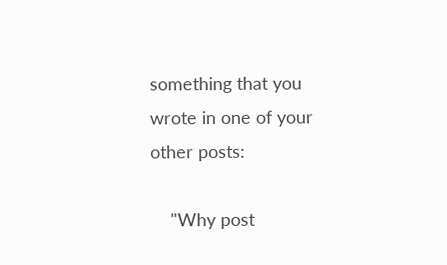something that you wrote in one of your other posts:

    "Why post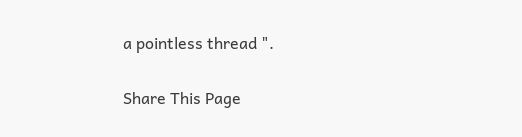a pointless thread ".

Share This Page